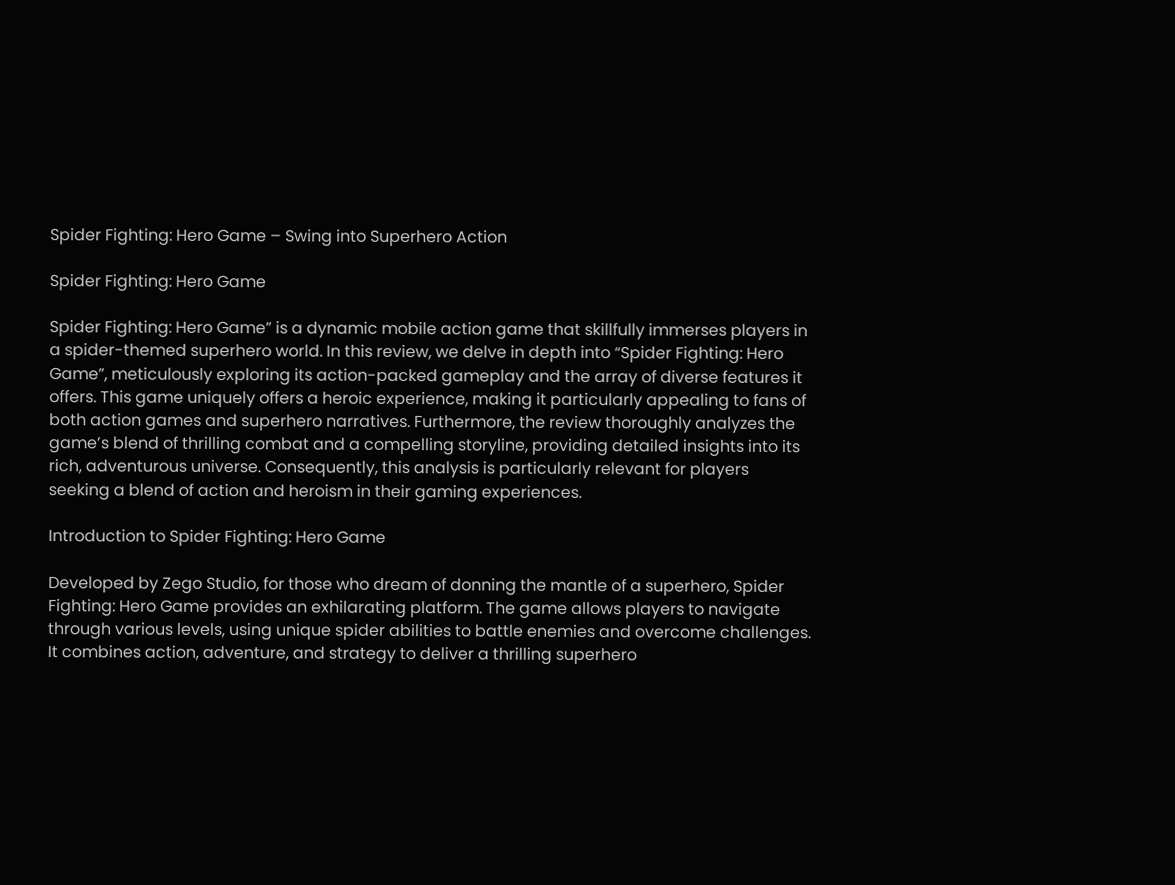Spider Fighting: Hero Game – Swing into Superhero Action

Spider Fighting: Hero Game

Spider Fighting: Hero Game” is a dynamic mobile action game that skillfully immerses players in a spider-themed superhero world. In this review, we delve in depth into “Spider Fighting: Hero Game”, meticulously exploring its action-packed gameplay and the array of diverse features it offers. This game uniquely offers a heroic experience, making it particularly appealing to fans of both action games and superhero narratives. Furthermore, the review thoroughly analyzes the game’s blend of thrilling combat and a compelling storyline, providing detailed insights into its rich, adventurous universe. Consequently, this analysis is particularly relevant for players seeking a blend of action and heroism in their gaming experiences.

Introduction to Spider Fighting: Hero Game

Developed by Zego Studio, for those who dream of donning the mantle of a superhero, Spider Fighting: Hero Game provides an exhilarating platform. The game allows players to navigate through various levels, using unique spider abilities to battle enemies and overcome challenges. It combines action, adventure, and strategy to deliver a thrilling superhero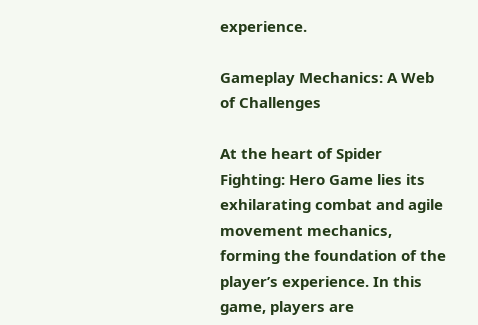experience.

Gameplay Mechanics: A Web of Challenges

At the heart of Spider Fighting: Hero Game lies its exhilarating combat and agile movement mechanics, forming the foundation of the player’s experience. In this game, players are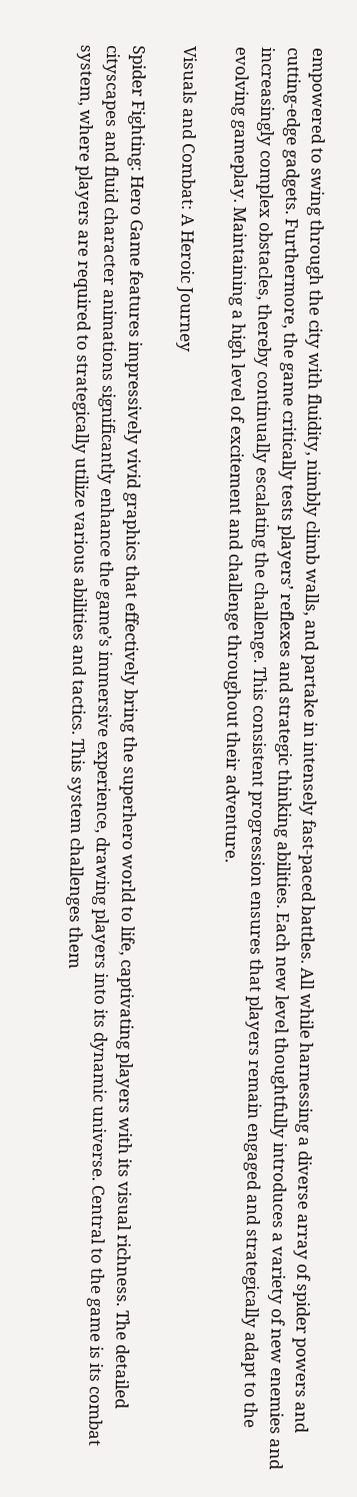empowered to swing through the city with fluidity, nimbly climb walls, and partake in intensely fast-paced battles. All while harnessing a diverse array of spider powers and cutting-edge gadgets. Furthermore, the game critically tests players’ reflexes and strategic thinking abilities. Each new level thoughtfully introduces a variety of new enemies and increasingly complex obstacles, thereby continually escalating the challenge. This consistent progression ensures that players remain engaged and strategically adapt to the evolving gameplay. Maintaining a high level of excitement and challenge throughout their adventure.

Visuals and Combat: A Heroic Journey

Spider Fighting: Hero Game features impressively vivid graphics that effectively bring the superhero world to life, captivating players with its visual richness. The detailed cityscapes and fluid character animations significantly enhance the game’s immersive experience, drawing players into its dynamic universe. Central to the game is its combat system, where players are required to strategically utilize various abilities and tactics. This system challenges them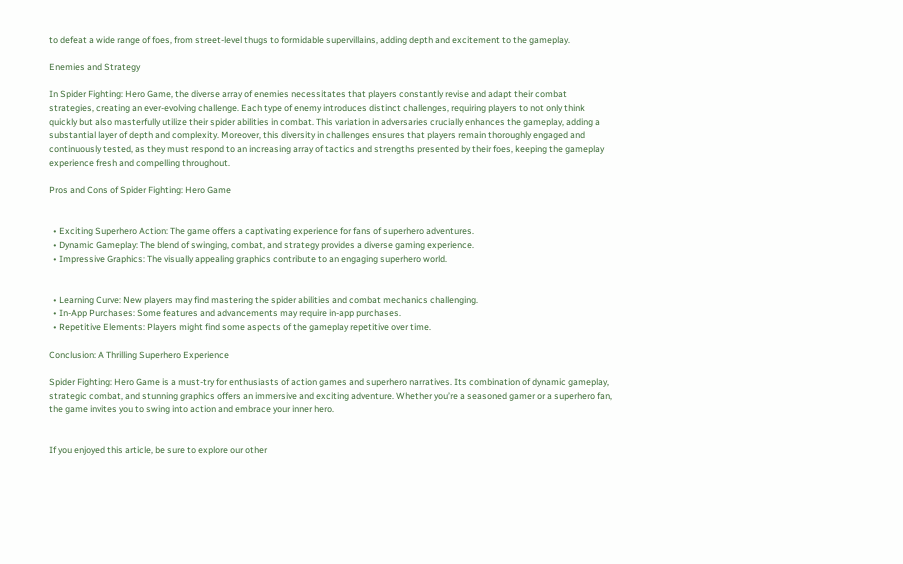to defeat a wide range of foes, from street-level thugs to formidable supervillains, adding depth and excitement to the gameplay.

Enemies and Strategy

In Spider Fighting: Hero Game, the diverse array of enemies necessitates that players constantly revise and adapt their combat strategies, creating an ever-evolving challenge. Each type of enemy introduces distinct challenges, requiring players to not only think quickly but also masterfully utilize their spider abilities in combat. This variation in adversaries crucially enhances the gameplay, adding a substantial layer of depth and complexity. Moreover, this diversity in challenges ensures that players remain thoroughly engaged and continuously tested, as they must respond to an increasing array of tactics and strengths presented by their foes, keeping the gameplay experience fresh and compelling throughout.

Pros and Cons of Spider Fighting: Hero Game


  • Exciting Superhero Action: The game offers a captivating experience for fans of superhero adventures.
  • Dynamic Gameplay: The blend of swinging, combat, and strategy provides a diverse gaming experience.
  • Impressive Graphics: The visually appealing graphics contribute to an engaging superhero world.


  • Learning Curve: New players may find mastering the spider abilities and combat mechanics challenging.
  • In-App Purchases: Some features and advancements may require in-app purchases.
  • Repetitive Elements: Players might find some aspects of the gameplay repetitive over time.

Conclusion: A Thrilling Superhero Experience

Spider Fighting: Hero Game is a must-try for enthusiasts of action games and superhero narratives. Its combination of dynamic gameplay, strategic combat, and stunning graphics offers an immersive and exciting adventure. Whether you’re a seasoned gamer or a superhero fan, the game invites you to swing into action and embrace your inner hero.


If you enjoyed this article, be sure to explore our other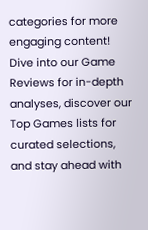categories for more engaging content! Dive into our Game Reviews for in-depth analyses, discover our Top Games lists for curated selections, and stay ahead with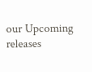our Upcoming releases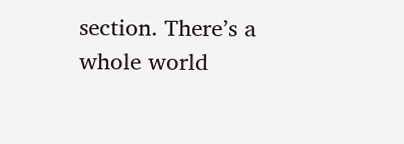section. There’s a whole world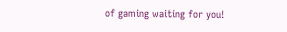of gaming waiting for you!